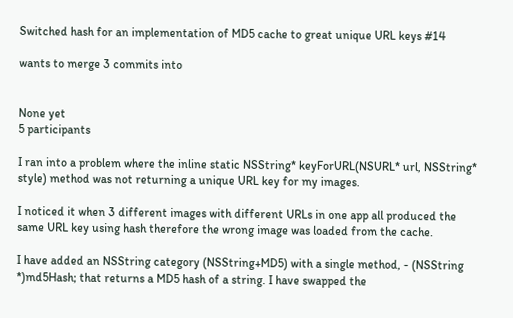Switched hash for an implementation of MD5 cache to great unique URL keys #14

wants to merge 3 commits into


None yet
5 participants

I ran into a problem where the inline static NSString* keyForURL(NSURL* url, NSString* style) method was not returning a unique URL key for my images.

I noticed it when 3 different images with different URLs in one app all produced the same URL key using hash therefore the wrong image was loaded from the cache.

I have added an NSString category (NSString+MD5) with a single method, - (NSString *)md5Hash; that returns a MD5 hash of a string. I have swapped the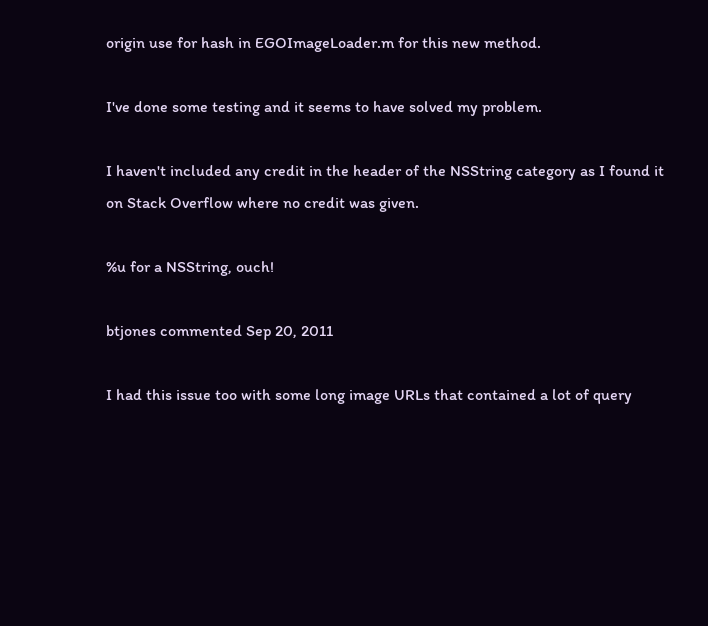origin use for hash in EGOImageLoader.m for this new method.

I've done some testing and it seems to have solved my problem.

I haven't included any credit in the header of the NSString category as I found it on Stack Overflow where no credit was given.

%u for a NSString, ouch!

btjones commented Sep 20, 2011

I had this issue too with some long image URLs that contained a lot of query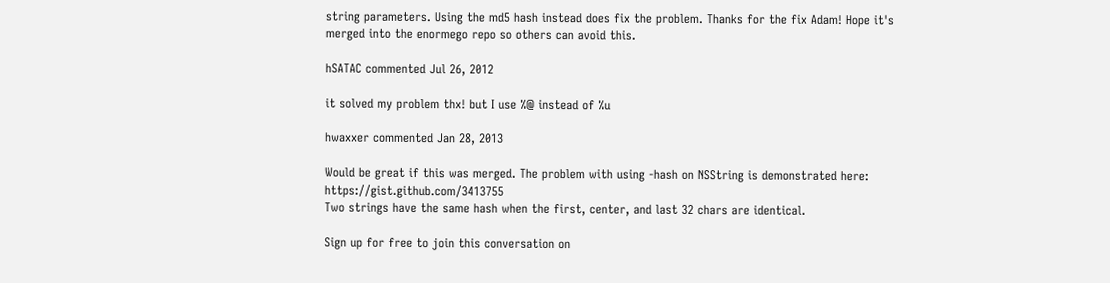string parameters. Using the md5 hash instead does fix the problem. Thanks for the fix Adam! Hope it's merged into the enormego repo so others can avoid this.

hSATAC commented Jul 26, 2012

it solved my problem thx! but I use %@ instead of %u

hwaxxer commented Jan 28, 2013

Would be great if this was merged. The problem with using -hash on NSString is demonstrated here: https://gist.github.com/3413755
Two strings have the same hash when the first, center, and last 32 chars are identical.

Sign up for free to join this conversation on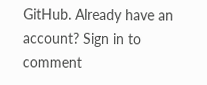GitHub. Already have an account? Sign in to comment